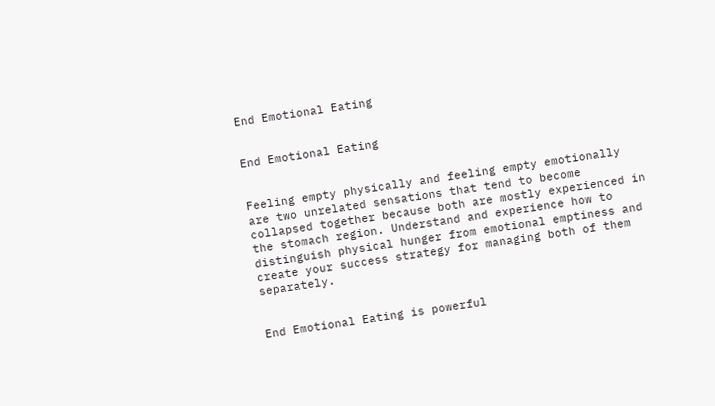End Emotional Eating


End Emotional Eating


Feeling empty physically and feeling empty emotionally are two unrelated sensations that tend to become collapsed together because both are mostly experienced in the stomach region. Understand and experience how to distinguish physical hunger from emotional emptiness and create your success strategy for managing both of them separately.


End Emotional Eating is powerful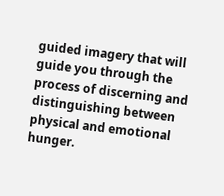guided imagery that will guide you through the process of discerning and distinguishing between physical and emotional hunger.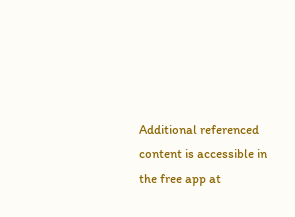Additional referenced content is accessible in the free app at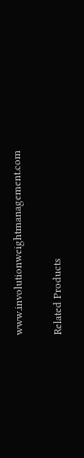www.involutionweightmanagement.com

Related Products